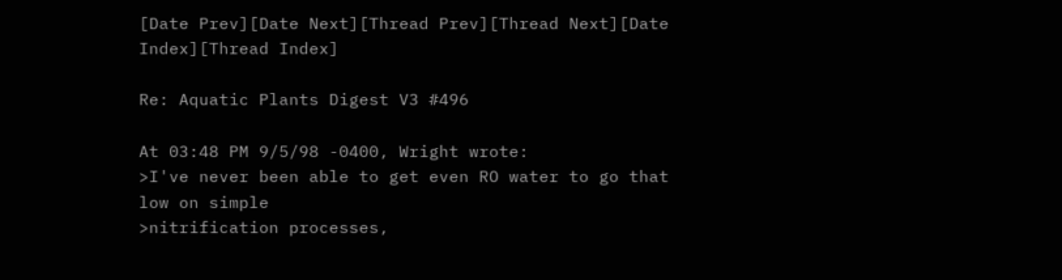[Date Prev][Date Next][Thread Prev][Thread Next][Date Index][Thread Index]

Re: Aquatic Plants Digest V3 #496

At 03:48 PM 9/5/98 -0400, Wright wrote:
>I've never been able to get even RO water to go that low on simple
>nitrification processes,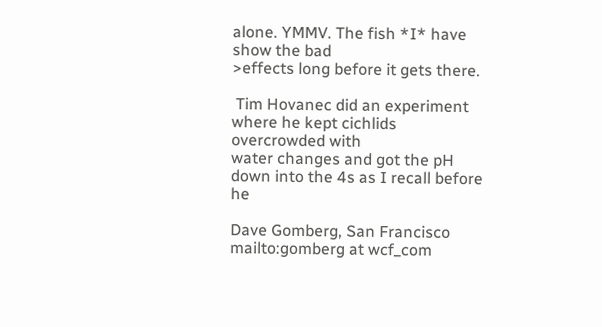alone. YMMV. The fish *I* have show the bad
>effects long before it gets there.

 Tim Hovanec did an experiment where he kept cichlids overcrowded with
water changes and got the pH down into the 4s as I recall before he

Dave Gomberg, San Francisco            mailto:gomberg at wcf_com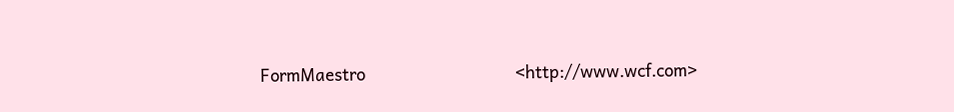FormMaestro                              <http://www.wcf.com>